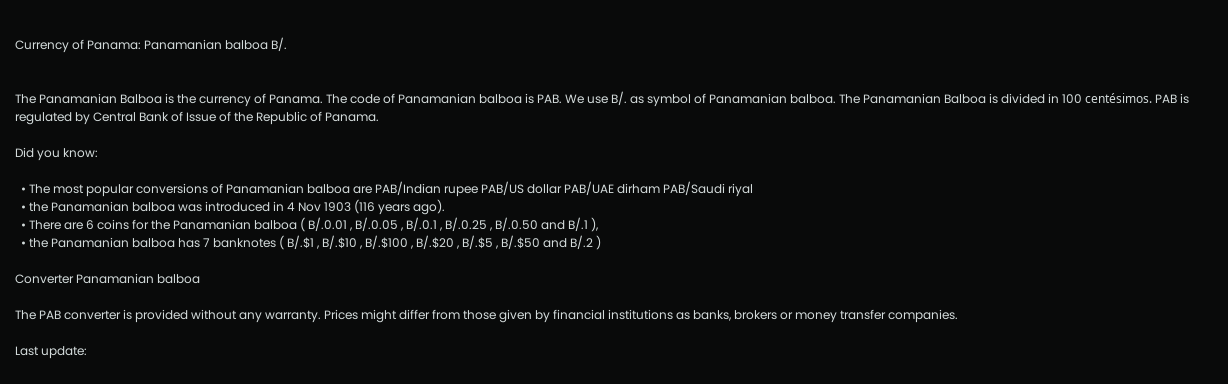Currency of Panama: Panamanian balboa B/.


The Panamanian Balboa is the currency of Panama. The code of Panamanian balboa is PAB. We use B/. as symbol of Panamanian balboa. The Panamanian Balboa is divided in 100 centésimos. PAB is regulated by Central Bank of Issue of the Republic of Panama.

Did you know:

  • The most popular conversions of Panamanian balboa are PAB/Indian rupee PAB/US dollar PAB/UAE dirham PAB/Saudi riyal
  • the Panamanian balboa was introduced in 4 Nov 1903 (116 years ago).
  • There are 6 coins for the Panamanian balboa ( B/.0.01 , B/.0.05 , B/.0.1 , B/.0.25 , B/.0.50 and B/.1 ),
  • the Panamanian balboa has 7 banknotes ( B/.$1 , B/.$10 , B/.$100 , B/.$20 , B/.$5 , B/.$50 and B/.2 )

Converter Panamanian balboa

The PAB converter is provided without any warranty. Prices might differ from those given by financial institutions as banks, brokers or money transfer companies.

Last update: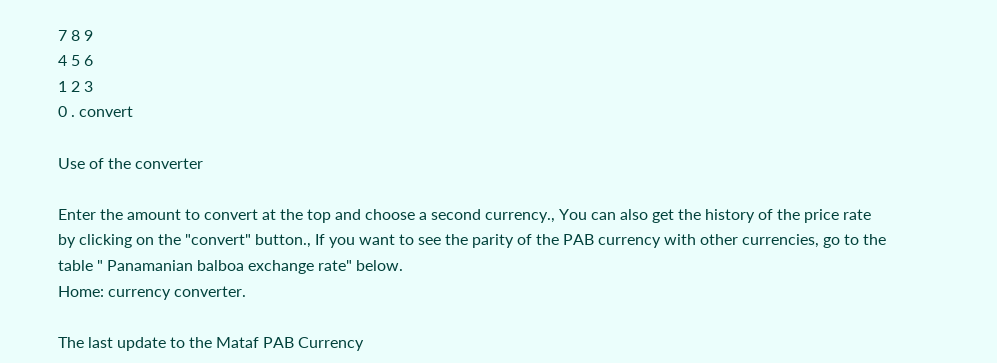7 8 9
4 5 6
1 2 3
0 . convert

Use of the converter

Enter the amount to convert at the top and choose a second currency., You can also get the history of the price rate by clicking on the "convert" button., If you want to see the parity of the PAB currency with other currencies, go to the table " Panamanian balboa exchange rate" below.
Home: currency converter.

The last update to the Mataf PAB Currency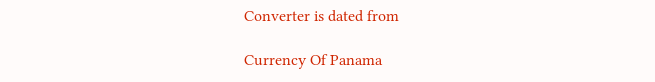Converter is dated from

Currency Of Panama